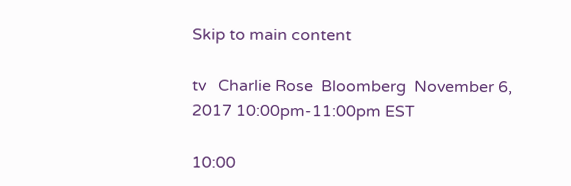Skip to main content

tv   Charlie Rose  Bloomberg  November 6, 2017 10:00pm-11:00pm EST

10:00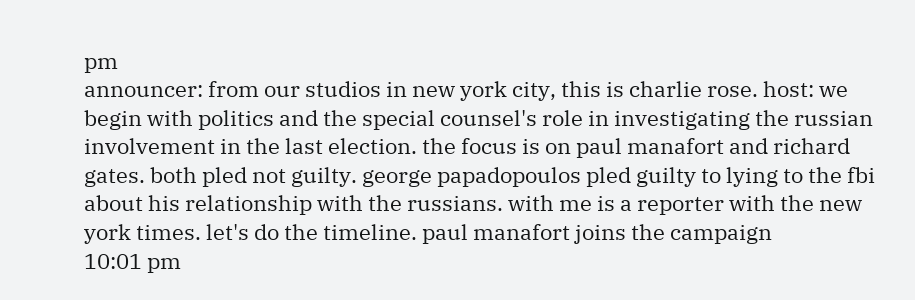pm
announcer: from our studios in new york city, this is charlie rose. host: we begin with politics and the special counsel's role in investigating the russian involvement in the last election. the focus is on paul manafort and richard gates. both pled not guilty. george papadopoulos pled guilty to lying to the fbi about his relationship with the russians. with me is a reporter with the new york times. let's do the timeline. paul manafort joins the campaign
10:01 pm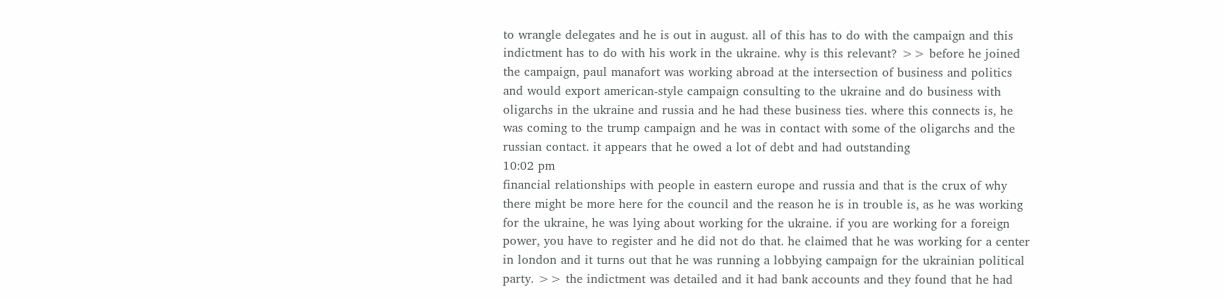to wrangle delegates and he is out in august. all of this has to do with the campaign and this indictment has to do with his work in the ukraine. why is this relevant? >> before he joined the campaign, paul manafort was working abroad at the intersection of business and politics and would export american-style campaign consulting to the ukraine and do business with oligarchs in the ukraine and russia and he had these business ties. where this connects is, he was coming to the trump campaign and he was in contact with some of the oligarchs and the russian contact. it appears that he owed a lot of debt and had outstanding
10:02 pm
financial relationships with people in eastern europe and russia and that is the crux of why there might be more here for the council and the reason he is in trouble is, as he was working for the ukraine, he was lying about working for the ukraine. if you are working for a foreign power, you have to register and he did not do that. he claimed that he was working for a center in london and it turns out that he was running a lobbying campaign for the ukrainian political party. >> the indictment was detailed and it had bank accounts and they found that he had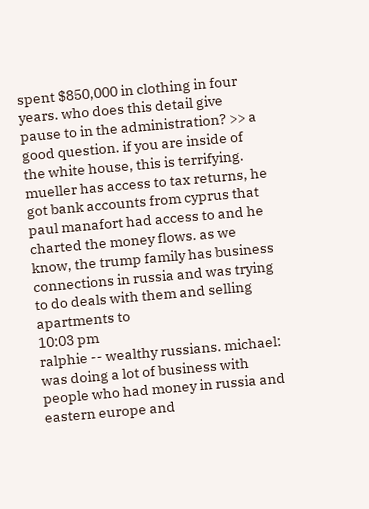spent $850,000 in clothing in four years. who does this detail give pause to in the administration? >> a good question. if you are inside of the white house, this is terrifying. mueller has access to tax returns, he got bank accounts from cyprus that paul manafort had access to and he charted the money flows. as we know, the trump family has business connections in russia and was trying to do deals with them and selling apartments to
10:03 pm
ralphie -- wealthy russians. michael: was doing a lot of business with people who had money in russia and eastern europe and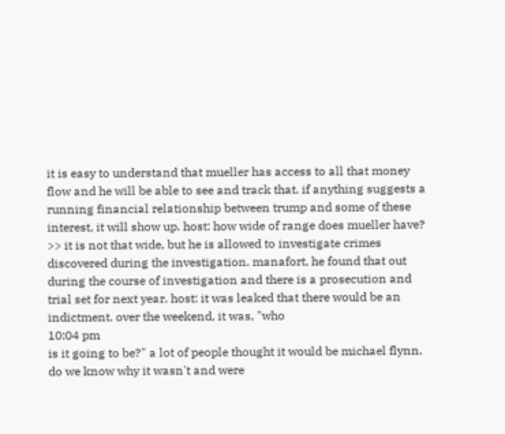it is easy to understand that mueller has access to all that money flow and he will be able to see and track that. if anything suggests a running financial relationship between trump and some of these interest, it will show up. host: how wide of range does mueller have? >> it is not that wide, but he is allowed to investigate crimes discovered during the investigation. manafort, he found that out during the course of investigation and there is a prosecution and trial set for next year. host: it was leaked that there would be an indictment. over the weekend, it was, "who
10:04 pm
is it going to be?" a lot of people thought it would be michael flynn. do we know why it wasn't and were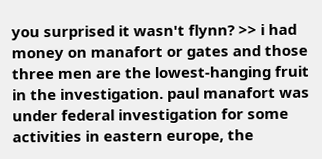you surprised it wasn't flynn? >> i had money on manafort or gates and those three men are the lowest-hanging fruit in the investigation. paul manafort was under federal investigation for some activities in eastern europe, the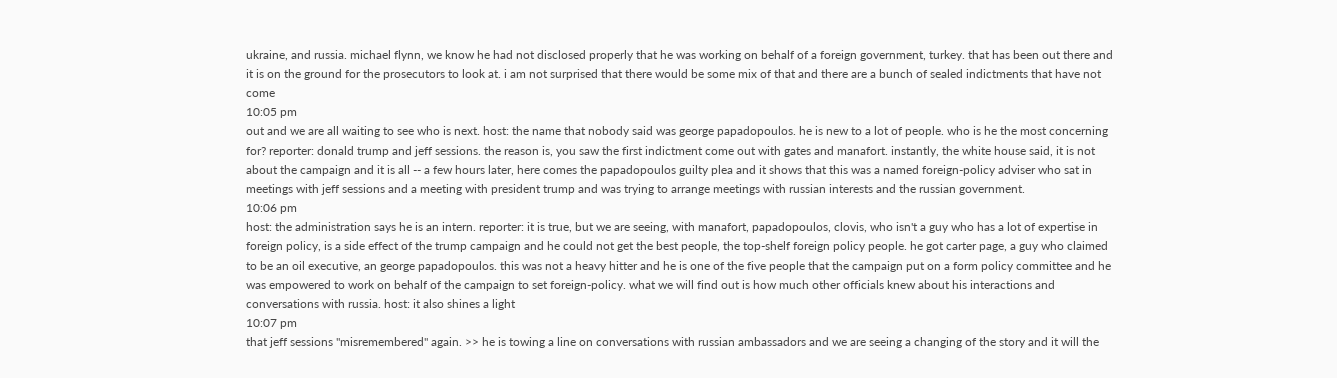ukraine, and russia. michael flynn, we know he had not disclosed properly that he was working on behalf of a foreign government, turkey. that has been out there and it is on the ground for the prosecutors to look at. i am not surprised that there would be some mix of that and there are a bunch of sealed indictments that have not come
10:05 pm
out and we are all waiting to see who is next. host: the name that nobody said was george papadopoulos. he is new to a lot of people. who is he the most concerning for? reporter: donald trump and jeff sessions. the reason is, you saw the first indictment come out with gates and manafort. instantly, the white house said, it is not about the campaign and it is all -- a few hours later, here comes the papadopoulos guilty plea and it shows that this was a named foreign-policy adviser who sat in meetings with jeff sessions and a meeting with president trump and was trying to arrange meetings with russian interests and the russian government.
10:06 pm
host: the administration says he is an intern. reporter: it is true, but we are seeing, with manafort, papadopoulos, clovis, who isn't a guy who has a lot of expertise in foreign policy, is a side effect of the trump campaign and he could not get the best people, the top-shelf foreign policy people. he got carter page, a guy who claimed to be an oil executive, an george papadopoulos. this was not a heavy hitter and he is one of the five people that the campaign put on a form policy committee and he was empowered to work on behalf of the campaign to set foreign-policy. what we will find out is how much other officials knew about his interactions and conversations with russia. host: it also shines a light
10:07 pm
that jeff sessions "misremembered" again. >> he is towing a line on conversations with russian ambassadors and we are seeing a changing of the story and it will the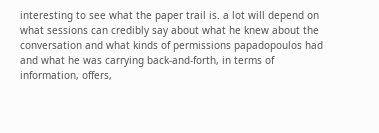interesting to see what the paper trail is. a lot will depend on what sessions can credibly say about what he knew about the conversation and what kinds of permissions papadopoulos had and what he was carrying back-and-forth, in terms of information, offers,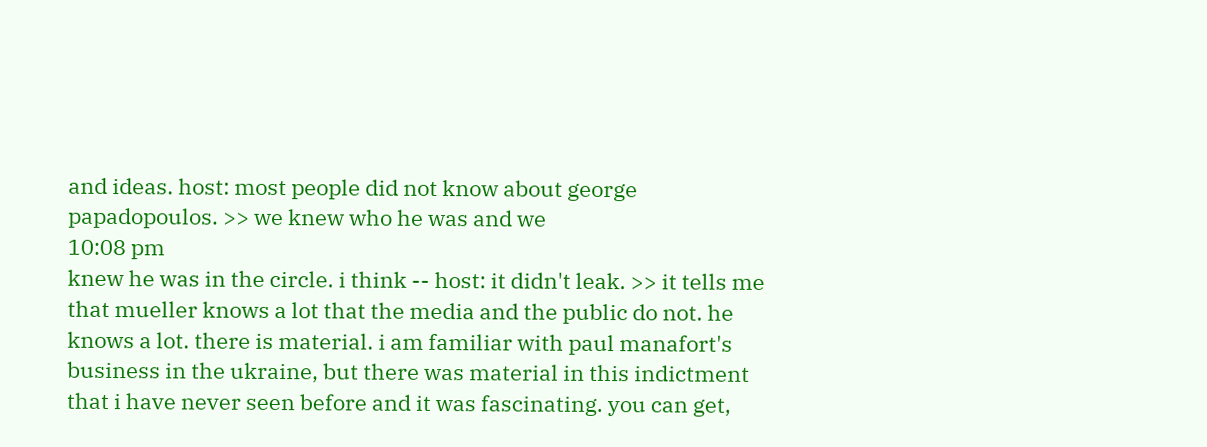and ideas. host: most people did not know about george papadopoulos. >> we knew who he was and we
10:08 pm
knew he was in the circle. i think -- host: it didn't leak. >> it tells me that mueller knows a lot that the media and the public do not. he knows a lot. there is material. i am familiar with paul manafort's business in the ukraine, but there was material in this indictment that i have never seen before and it was fascinating. you can get,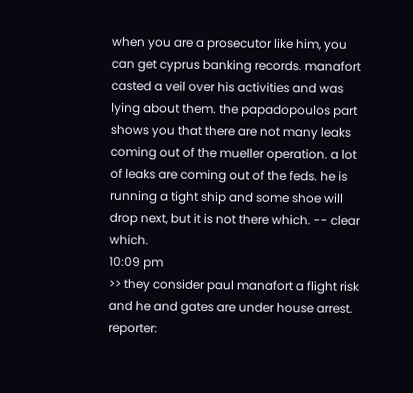when you are a prosecutor like him, you can get cyprus banking records. manafort casted a veil over his activities and was lying about them. the papadopoulos part shows you that there are not many leaks coming out of the mueller operation. a lot of leaks are coming out of the feds. he is running a tight ship and some shoe will drop next, but it is not there which. -- clear which.
10:09 pm
>> they consider paul manafort a flight risk and he and gates are under house arrest. reporter: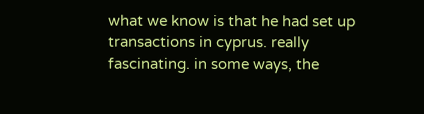what we know is that he had set up transactions in cyprus. really fascinating. in some ways, the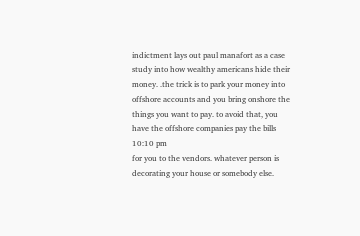indictment lays out paul manafort as a case study into how wealthy americans hide their money. .the trick is to park your money into offshore accounts and you bring onshore the things you want to pay. to avoid that, you have the offshore companies pay the bills
10:10 pm
for you to the vendors. whatever person is decorating your house or somebody else.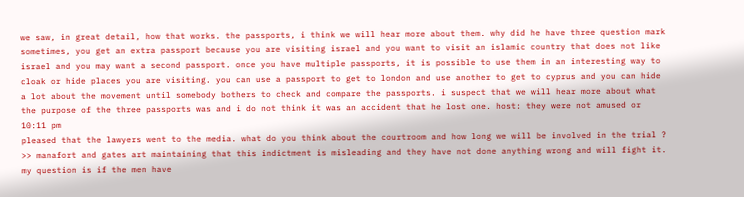we saw, in great detail, how that works. the passports, i think we will hear more about them. why did he have three question mark sometimes, you get an extra passport because you are visiting israel and you want to visit an islamic country that does not like israel and you may want a second passport. once you have multiple passports, it is possible to use them in an interesting way to cloak or hide places you are visiting. you can use a passport to get to london and use another to get to cyprus and you can hide a lot about the movement until somebody bothers to check and compare the passports. i suspect that we will hear more about what the purpose of the three passports was and i do not think it was an accident that he lost one. host: they were not amused or
10:11 pm
pleased that the lawyers went to the media. what do you think about the courtroom and how long we will be involved in the trial ? >> manafort and gates art maintaining that this indictment is misleading and they have not done anything wrong and will fight it. my question is if the men have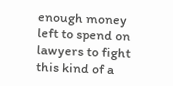enough money left to spend on lawyers to fight this kind of a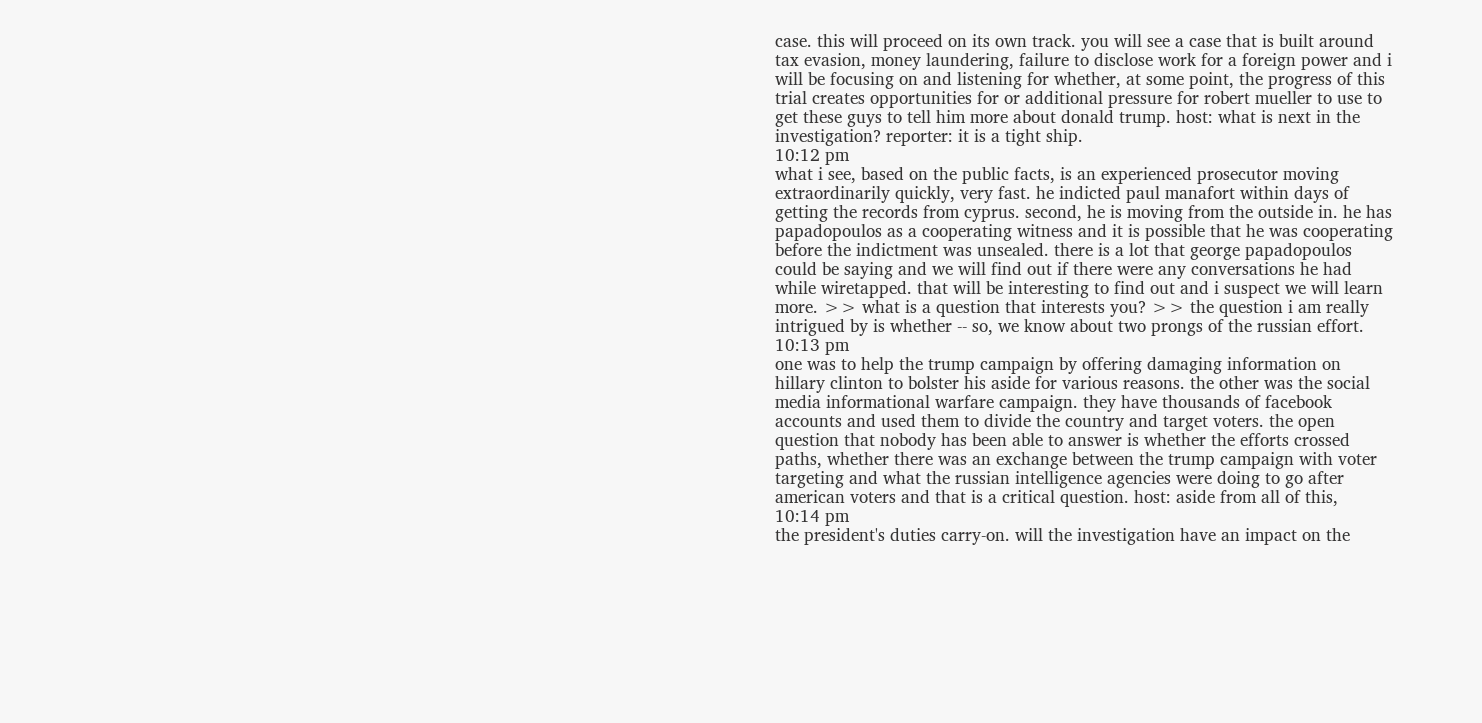case. this will proceed on its own track. you will see a case that is built around tax evasion, money laundering, failure to disclose work for a foreign power and i will be focusing on and listening for whether, at some point, the progress of this trial creates opportunities for or additional pressure for robert mueller to use to get these guys to tell him more about donald trump. host: what is next in the investigation? reporter: it is a tight ship.
10:12 pm
what i see, based on the public facts, is an experienced prosecutor moving extraordinarily quickly, very fast. he indicted paul manafort within days of getting the records from cyprus. second, he is moving from the outside in. he has papadopoulos as a cooperating witness and it is possible that he was cooperating before the indictment was unsealed. there is a lot that george papadopoulos could be saying and we will find out if there were any conversations he had while wiretapped. that will be interesting to find out and i suspect we will learn more. >> what is a question that interests you? >> the question i am really intrigued by is whether -- so, we know about two prongs of the russian effort.
10:13 pm
one was to help the trump campaign by offering damaging information on hillary clinton to bolster his aside for various reasons. the other was the social media informational warfare campaign. they have thousands of facebook accounts and used them to divide the country and target voters. the open question that nobody has been able to answer is whether the efforts crossed paths, whether there was an exchange between the trump campaign with voter targeting and what the russian intelligence agencies were doing to go after american voters and that is a critical question. host: aside from all of this,
10:14 pm
the president's duties carry-on. will the investigation have an impact on the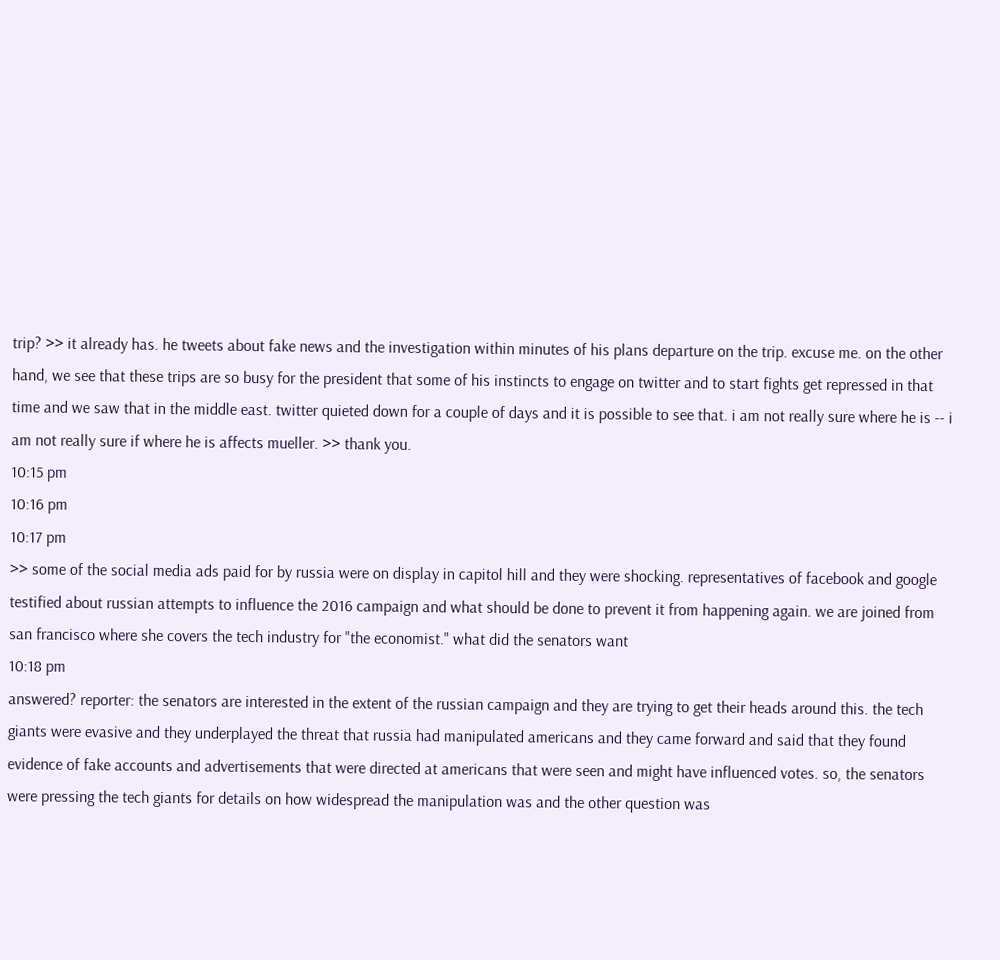trip? >> it already has. he tweets about fake news and the investigation within minutes of his plans departure on the trip. excuse me. on the other hand, we see that these trips are so busy for the president that some of his instincts to engage on twitter and to start fights get repressed in that time and we saw that in the middle east. twitter quieted down for a couple of days and it is possible to see that. i am not really sure where he is -- i am not really sure if where he is affects mueller. >> thank you.
10:15 pm
10:16 pm
10:17 pm
>> some of the social media ads paid for by russia were on display in capitol hill and they were shocking. representatives of facebook and google testified about russian attempts to influence the 2016 campaign and what should be done to prevent it from happening again. we are joined from san francisco where she covers the tech industry for "the economist." what did the senators want
10:18 pm
answered? reporter: the senators are interested in the extent of the russian campaign and they are trying to get their heads around this. the tech giants were evasive and they underplayed the threat that russia had manipulated americans and they came forward and said that they found evidence of fake accounts and advertisements that were directed at americans that were seen and might have influenced votes. so, the senators were pressing the tech giants for details on how widespread the manipulation was and the other question was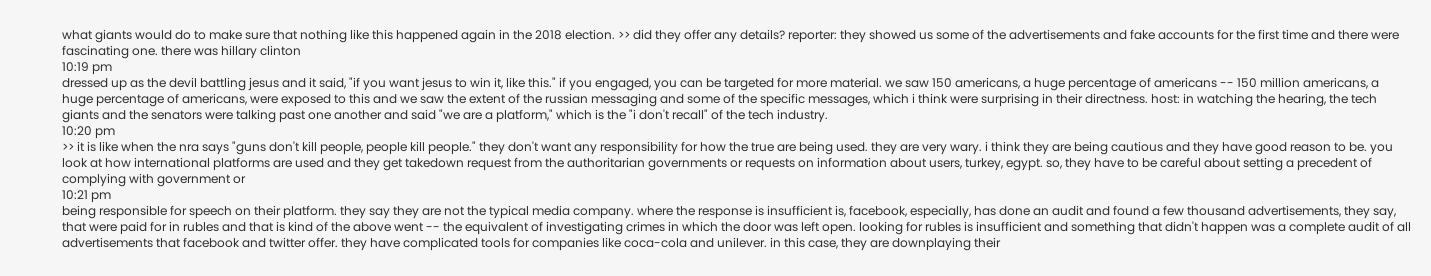what giants would do to make sure that nothing like this happened again in the 2018 election. >> did they offer any details? reporter: they showed us some of the advertisements and fake accounts for the first time and there were fascinating one. there was hillary clinton
10:19 pm
dressed up as the devil battling jesus and it said, "if you want jesus to win it, like this." if you engaged, you can be targeted for more material. we saw 150 americans, a huge percentage of americans -- 150 million americans, a huge percentage of americans, were exposed to this and we saw the extent of the russian messaging and some of the specific messages, which i think were surprising in their directness. host: in watching the hearing, the tech giants and the senators were talking past one another and said "we are a platform," which is the "i don't recall" of the tech industry.
10:20 pm
>> it is like when the nra says "guns don't kill people, people kill people." they don't want any responsibility for how the true are being used. they are very wary. i think they are being cautious and they have good reason to be. you look at how international platforms are used and they get takedown request from the authoritarian governments or requests on information about users, turkey, egypt. so, they have to be careful about setting a precedent of complying with government or
10:21 pm
being responsible for speech on their platform. they say they are not the typical media company. where the response is insufficient is, facebook, especially, has done an audit and found a few thousand advertisements, they say, that were paid for in rubles and that is kind of the above went -- the equivalent of investigating crimes in which the door was left open. looking for rubles is insufficient and something that didn't happen was a complete audit of all advertisements that facebook and twitter offer. they have complicated tools for companies like coca-cola and unilever. in this case, they are downplaying their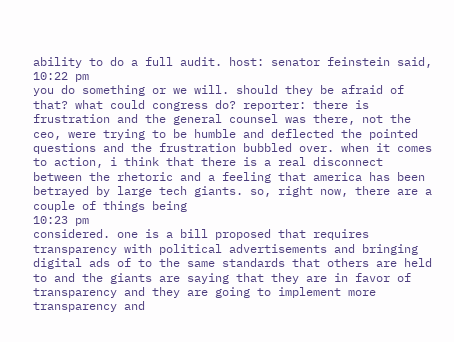ability to do a full audit. host: senator feinstein said,
10:22 pm
you do something or we will. should they be afraid of that? what could congress do? reporter: there is frustration and the general counsel was there, not the ceo, were trying to be humble and deflected the pointed questions and the frustration bubbled over. when it comes to action, i think that there is a real disconnect between the rhetoric and a feeling that america has been betrayed by large tech giants. so, right now, there are a couple of things being
10:23 pm
considered. one is a bill proposed that requires transparency with political advertisements and bringing digital ads of to the same standards that others are held to and the giants are saying that they are in favor of transparency and they are going to implement more transparency and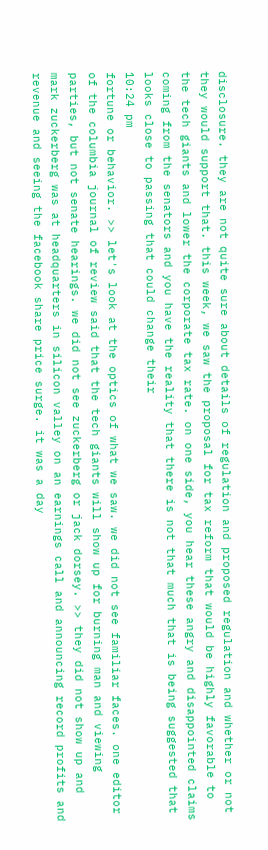disclosure. they are not quite sure about details of regulation and proposed regulation and whether or not they would support that. this week, we saw the proposal for tax reform that would be highly favorable to the tech giants and lower the corporate tax rate. on one side, you hear these angry and disappointed claims coming from the senators and you have the reality that there is not that much that is being suggested that looks close to passing that could change their
10:24 pm
fortune or behavior. >> let's look at the optics of what we saw. we did not see familiar faces. one editor of the columbia journal of review said that the tech giants will show up for burning man and viewing parties, but not senate hearings. we did not see zuckerberg or jack dorsey. >> they did not show up and mark zuckerberg was at headquarters in silicon valley on an earnings call and announcing record profits and revenue and seeing the facebook share price surge. it was a day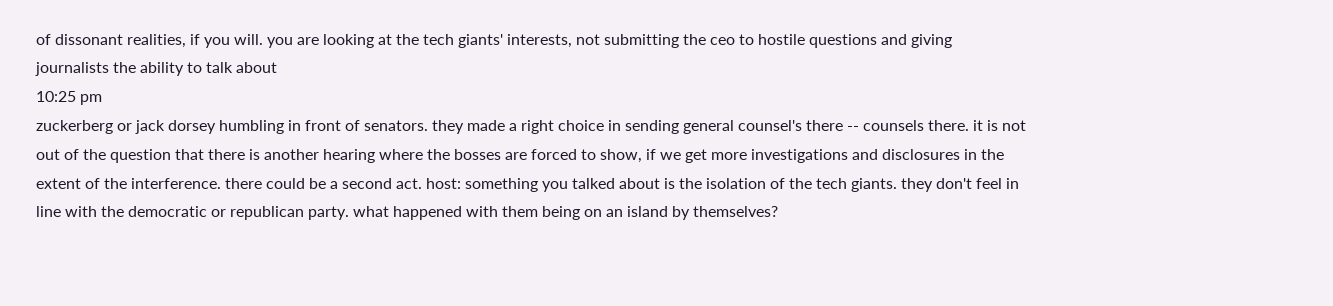of dissonant realities, if you will. you are looking at the tech giants' interests, not submitting the ceo to hostile questions and giving journalists the ability to talk about
10:25 pm
zuckerberg or jack dorsey humbling in front of senators. they made a right choice in sending general counsel's there -- counsels there. it is not out of the question that there is another hearing where the bosses are forced to show, if we get more investigations and disclosures in the extent of the interference. there could be a second act. host: something you talked about is the isolation of the tech giants. they don't feel in line with the democratic or republican party. what happened with them being on an island by themselves?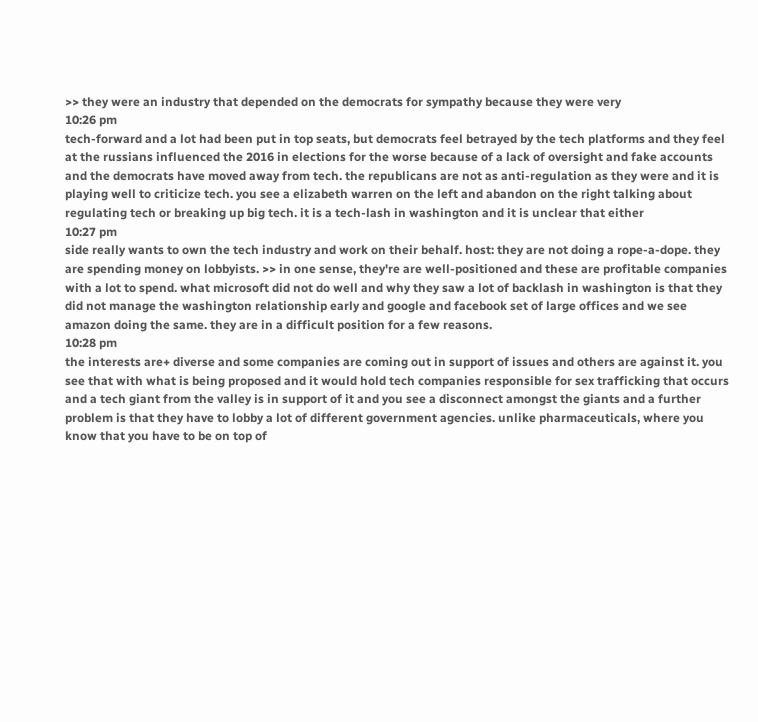>> they were an industry that depended on the democrats for sympathy because they were very
10:26 pm
tech-forward and a lot had been put in top seats, but democrats feel betrayed by the tech platforms and they feel at the russians influenced the 2016 in elections for the worse because of a lack of oversight and fake accounts and the democrats have moved away from tech. the republicans are not as anti-regulation as they were and it is playing well to criticize tech. you see a elizabeth warren on the left and abandon on the right talking about regulating tech or breaking up big tech. it is a tech-lash in washington and it is unclear that either
10:27 pm
side really wants to own the tech industry and work on their behalf. host: they are not doing a rope-a-dope. they are spending money on lobbyists. >> in one sense, they're are well-positioned and these are profitable companies with a lot to spend. what microsoft did not do well and why they saw a lot of backlash in washington is that they did not manage the washington relationship early and google and facebook set of large offices and we see amazon doing the same. they are in a difficult position for a few reasons.
10:28 pm
the interests are+ diverse and some companies are coming out in support of issues and others are against it. you see that with what is being proposed and it would hold tech companies responsible for sex trafficking that occurs and a tech giant from the valley is in support of it and you see a disconnect amongst the giants and a further problem is that they have to lobby a lot of different government agencies. unlike pharmaceuticals, where you know that you have to be on top of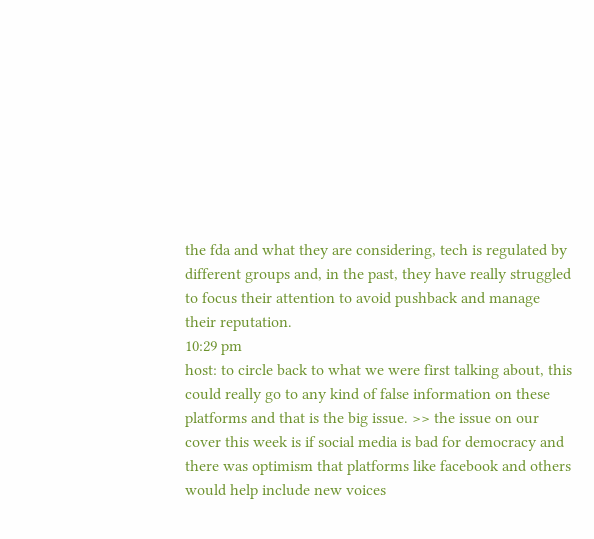the fda and what they are considering, tech is regulated by different groups and, in the past, they have really struggled to focus their attention to avoid pushback and manage their reputation.
10:29 pm
host: to circle back to what we were first talking about, this could really go to any kind of false information on these platforms and that is the big issue. >> the issue on our cover this week is if social media is bad for democracy and there was optimism that platforms like facebook and others would help include new voices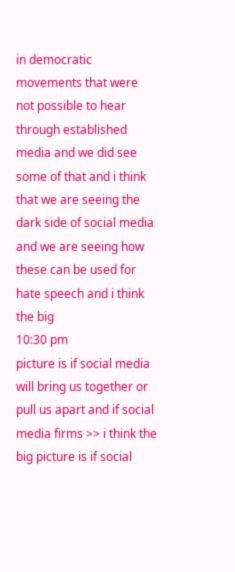in democratic movements that were not possible to hear through established media and we did see some of that and i think that we are seeing the dark side of social media and we are seeing how these can be used for hate speech and i think the big
10:30 pm
picture is if social media will bring us together or pull us apart and if social media firms >> i think the big picture is if social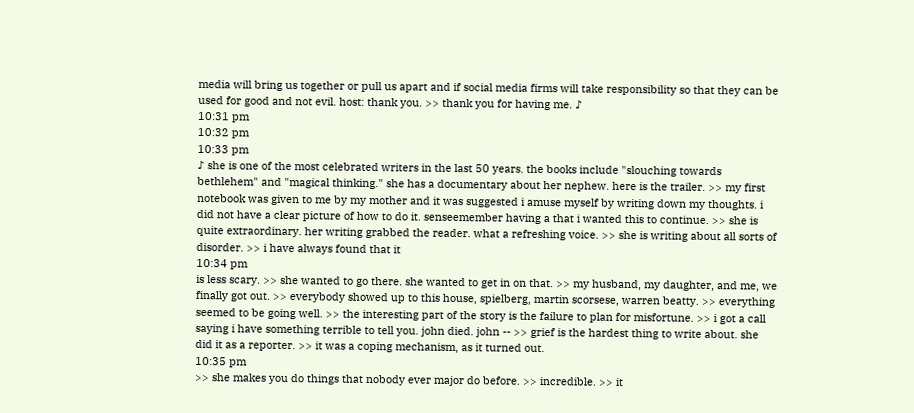media will bring us together or pull us apart and if social media firms will take responsibility so that they can be used for good and not evil. host: thank you. >> thank you for having me. ♪
10:31 pm
10:32 pm
10:33 pm
♪ she is one of the most celebrated writers in the last 50 years. the books include "slouching towards bethlehem" and "magical thinking." she has a documentary about her nephew. here is the trailer. >> my first notebook was given to me by my mother and it was suggested i amuse myself by writing down my thoughts. i did not have a clear picture of how to do it. senseemember having a that i wanted this to continue. >> she is quite extraordinary. her writing grabbed the reader. what a refreshing voice. >> she is writing about all sorts of disorder. >> i have always found that it
10:34 pm
is less scary. >> she wanted to go there. she wanted to get in on that. >> my husband, my daughter, and me, we finally got out. >> everybody showed up to this house, spielberg, martin scorsese, warren beatty. >> everything seemed to be going well. >> the interesting part of the story is the failure to plan for misfortune. >> i got a call saying i have something terrible to tell you. john died. john -- >> grief is the hardest thing to write about. she did it as a reporter. >> it was a coping mechanism, as it turned out.
10:35 pm
>> she makes you do things that nobody ever major do before. >> incredible. >> it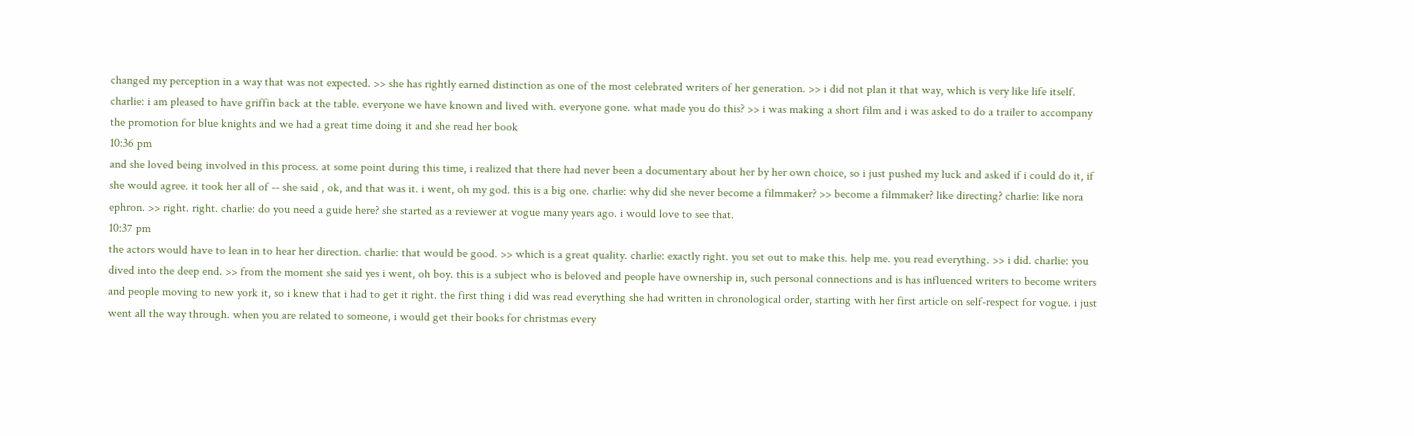changed my perception in a way that was not expected. >> she has rightly earned distinction as one of the most celebrated writers of her generation. >> i did not plan it that way, which is very like life itself. charlie: i am pleased to have griffin back at the table. everyone we have known and lived with. everyone gone. what made you do this? >> i was making a short film and i was asked to do a trailer to accompany the promotion for blue knights and we had a great time doing it and she read her book
10:36 pm
and she loved being involved in this process. at some point during this time, i realized that there had never been a documentary about her by her own choice, so i just pushed my luck and asked if i could do it, if she would agree. it took her all of -- she said , ok, and that was it. i went, oh my god. this is a big one. charlie: why did she never become a filmmaker? >> become a filmmaker? like directing? charlie: like nora ephron. >> right. right. charlie: do you need a guide here? she started as a reviewer at vogue many years ago. i would love to see that.
10:37 pm
the actors would have to lean in to hear her direction. charlie: that would be good. >> which is a great quality. charlie: exactly right. you set out to make this. help me. you read everything. >> i did. charlie: you dived into the deep end. >> from the moment she said yes i went, oh boy. this is a subject who is beloved and people have ownership in, such personal connections and is has influenced writers to become writers and people moving to new york it, so i knew that i had to get it right. the first thing i did was read everything she had written in chronological order, starting with her first article on self-respect for vogue. i just went all the way through. when you are related to someone, i would get their books for christmas every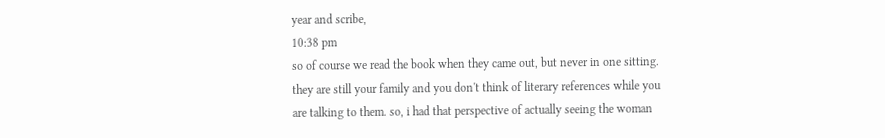year and scribe,
10:38 pm
so of course we read the book when they came out, but never in one sitting. they are still your family and you don't think of literary references while you are talking to them. so, i had that perspective of actually seeing the woman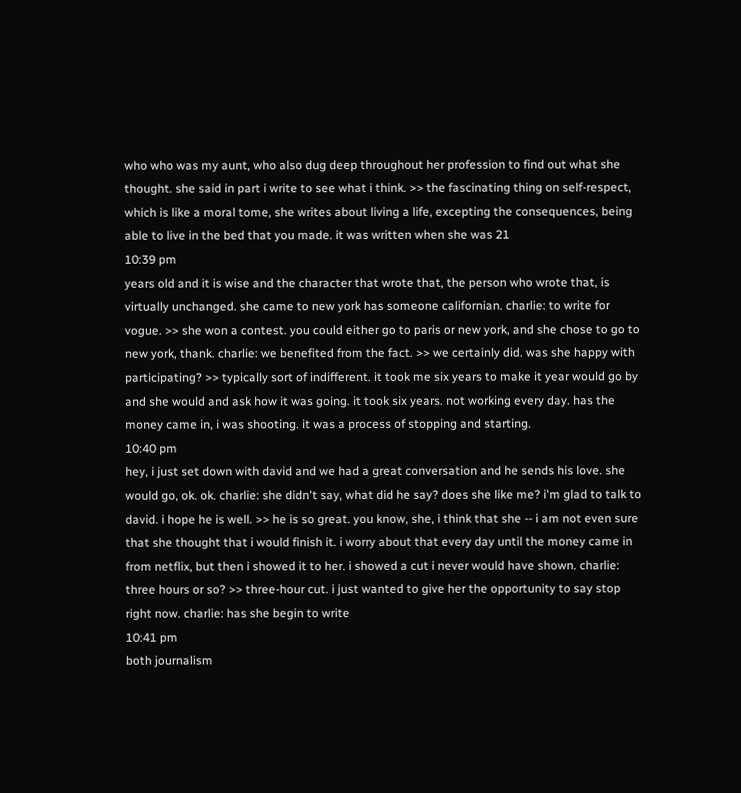who who was my aunt, who also dug deep throughout her profession to find out what she thought. she said in part i write to see what i think. >> the fascinating thing on self-respect, which is like a moral tome, she writes about living a life, excepting the consequences, being able to live in the bed that you made. it was written when she was 21
10:39 pm
years old and it is wise and the character that wrote that, the person who wrote that, is virtually unchanged. she came to new york has someone californian. charlie: to write for vogue. >> she won a contest. you could either go to paris or new york, and she chose to go to new york, thank. charlie: we benefited from the fact. >> we certainly did. was she happy with participating? >> typically sort of indifferent. it took me six years to make it year would go by and she would and ask how it was going. it took six years. not working every day. has the money came in, i was shooting. it was a process of stopping and starting.
10:40 pm
hey, i just set down with david and we had a great conversation and he sends his love. she would go, ok. ok. charlie: she didn't say, what did he say? does she like me? i'm glad to talk to david. i hope he is well. >> he is so great. you know, she, i think that she -- i am not even sure that she thought that i would finish it. i worry about that every day until the money came in from netflix, but then i showed it to her. i showed a cut i never would have shown. charlie: three hours or so? >> three-hour cut. i just wanted to give her the opportunity to say stop right now. charlie: has she begin to write
10:41 pm
both journalism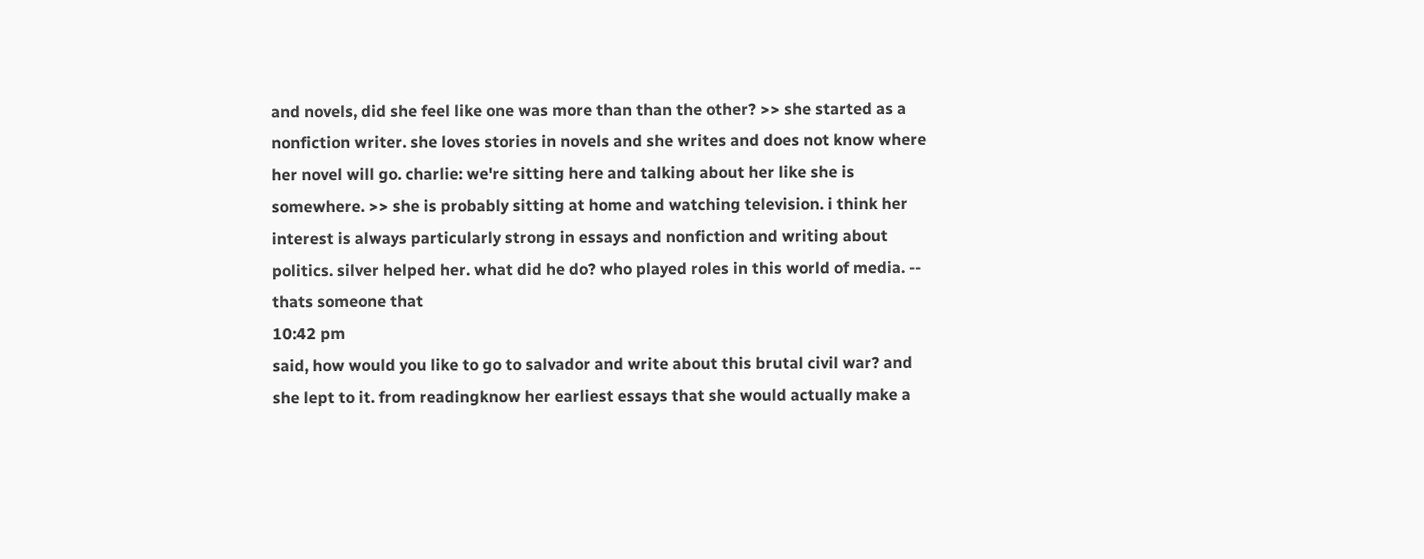and novels, did she feel like one was more than than the other? >> she started as a nonfiction writer. she loves stories in novels and she writes and does not know where her novel will go. charlie: we're sitting here and talking about her like she is somewhere. >> she is probably sitting at home and watching television. i think her interest is always particularly strong in essays and nonfiction and writing about politics. silver helped her. what did he do? who played roles in this world of media. -- thats someone that
10:42 pm
said, how would you like to go to salvador and write about this brutal civil war? and she lept to it. from readingknow her earliest essays that she would actually make a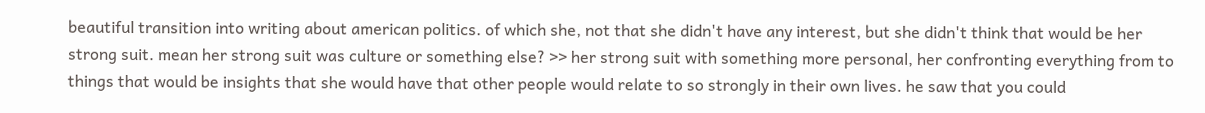beautiful transition into writing about american politics. of which she, not that she didn't have any interest, but she didn't think that would be her strong suit. mean her strong suit was culture or something else? >> her strong suit with something more personal, her confronting everything from to things that would be insights that she would have that other people would relate to so strongly in their own lives. he saw that you could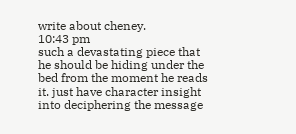write about cheney.
10:43 pm
such a devastating piece that he should be hiding under the bed from the moment he reads it. just have character insight into deciphering the message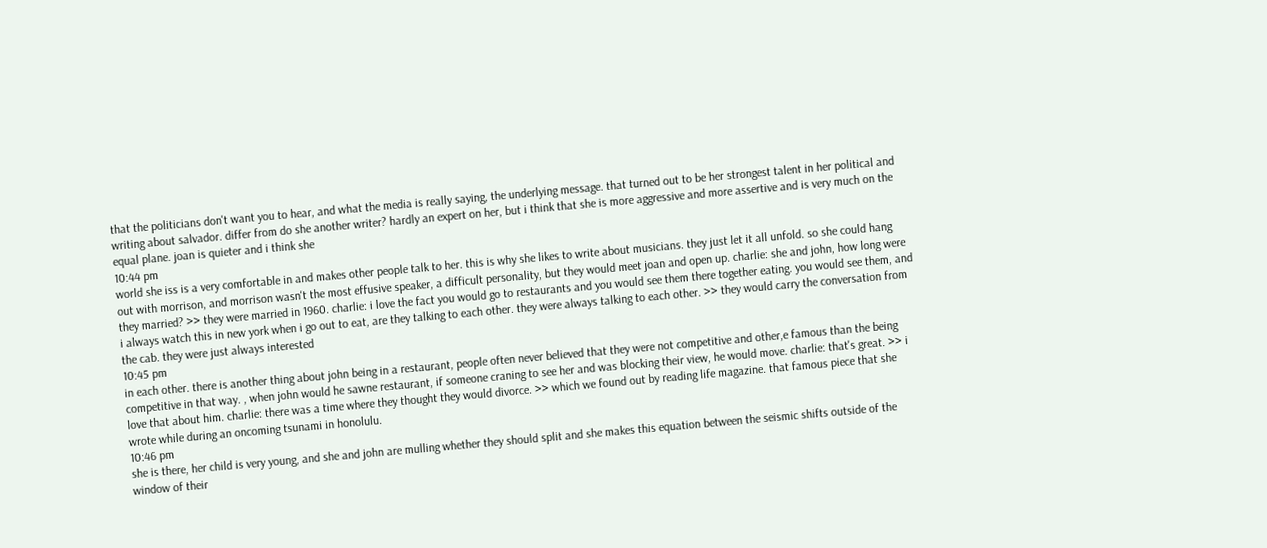that the politicians don't want you to hear, and what the media is really saying, the underlying message. that turned out to be her strongest talent in her political and writing about salvador. differ from do she another writer? hardly an expert on her, but i think that she is more aggressive and more assertive and is very much on the equal plane. joan is quieter and i think she
10:44 pm
world she iss is a very comfortable in and makes other people talk to her. this is why she likes to write about musicians. they just let it all unfold. so she could hang out with morrison, and morrison wasn't the most effusive speaker, a difficult personality, but they would meet joan and open up. charlie: she and john, how long were they married? >> they were married in 1960. charlie: i love the fact you would go to restaurants and you would see them there together eating. you would see them, and i always watch this in new york when i go out to eat, are they talking to each other. they were always talking to each other. >> they would carry the conversation from the cab. they were just always interested
10:45 pm
in each other. there is another thing about john being in a restaurant, people often never believed that they were not competitive and other,e famous than the being competitive in that way. , when john would he sawne restaurant, if someone craning to see her and was blocking their view, he would move. charlie: that's great. >> i love that about him. charlie: there was a time where they thought they would divorce. >> which we found out by reading life magazine. that famous piece that she wrote while during an oncoming tsunami in honolulu.
10:46 pm
she is there, her child is very young, and she and john are mulling whether they should split and she makes this equation between the seismic shifts outside of the window of their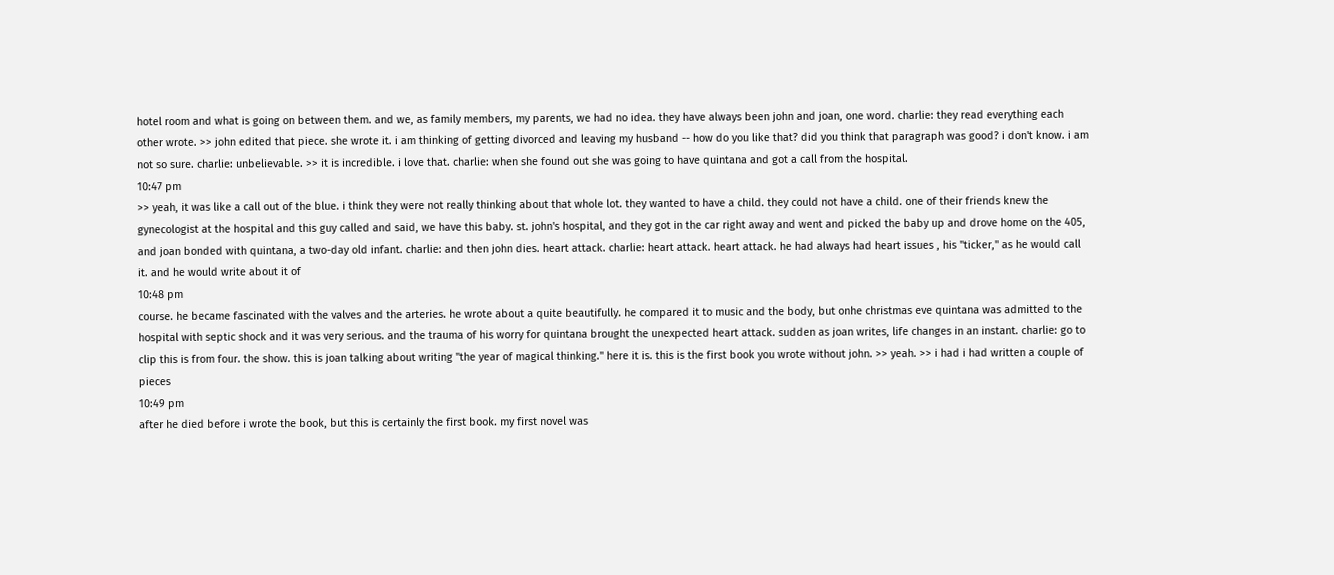hotel room and what is going on between them. and we, as family members, my parents, we had no idea. they have always been john and joan, one word. charlie: they read everything each other wrote. >> john edited that piece. she wrote it. i am thinking of getting divorced and leaving my husband -- how do you like that? did you think that paragraph was good? i don't know. i am not so sure. charlie: unbelievable. >> it is incredible. i love that. charlie: when she found out she was going to have quintana and got a call from the hospital.
10:47 pm
>> yeah, it was like a call out of the blue. i think they were not really thinking about that whole lot. they wanted to have a child. they could not have a child. one of their friends knew the gynecologist at the hospital and this guy called and said, we have this baby. st. john's hospital, and they got in the car right away and went and picked the baby up and drove home on the 405, and joan bonded with quintana, a two-day old infant. charlie: and then john dies. heart attack. charlie: heart attack. heart attack. he had always had heart issues , his "ticker," as he would call it. and he would write about it of
10:48 pm
course. he became fascinated with the valves and the arteries. he wrote about a quite beautifully. he compared it to music and the body, but onhe christmas eve quintana was admitted to the hospital with septic shock and it was very serious. and the trauma of his worry for quintana brought the unexpected heart attack. sudden as joan writes, life changes in an instant. charlie: go to clip this is from four. the show. this is joan talking about writing "the year of magical thinking." here it is. this is the first book you wrote without john. >> yeah. >> i had i had written a couple of pieces
10:49 pm
after he died before i wrote the book, but this is certainly the first book. my first novel was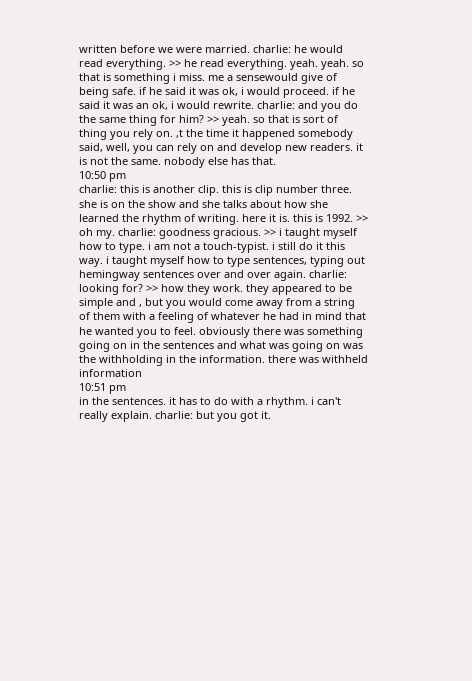written before we were married. charlie: he would read everything. >> he read everything. yeah. yeah. so that is something i miss. me a sensewould give of being safe. if he said it was ok, i would proceed. if he said it was an ok, i would rewrite. charlie: and you do the same thing for him? >> yeah. so that is sort of thing you rely on. ,t the time it happened somebody said, well, you can rely on and develop new readers. it is not the same. nobody else has that.
10:50 pm
charlie: this is another clip. this is clip number three. she is on the show and she talks about how she learned the rhythm of writing. here it is. this is 1992. >> oh my. charlie: goodness gracious. >> i taught myself how to type. i am not a touch-typist. i still do it this way. i taught myself how to type sentences, typing out hemingway sentences over and over again. charlie: looking for? >> how they work. they appeared to be simple and , but you would come away from a string of them with a feeling of whatever he had in mind that he wanted you to feel. obviously there was something going on in the sentences and what was going on was the withholding in the information. there was withheld information
10:51 pm
in the sentences. it has to do with a rhythm. i can't really explain. charlie: but you got it.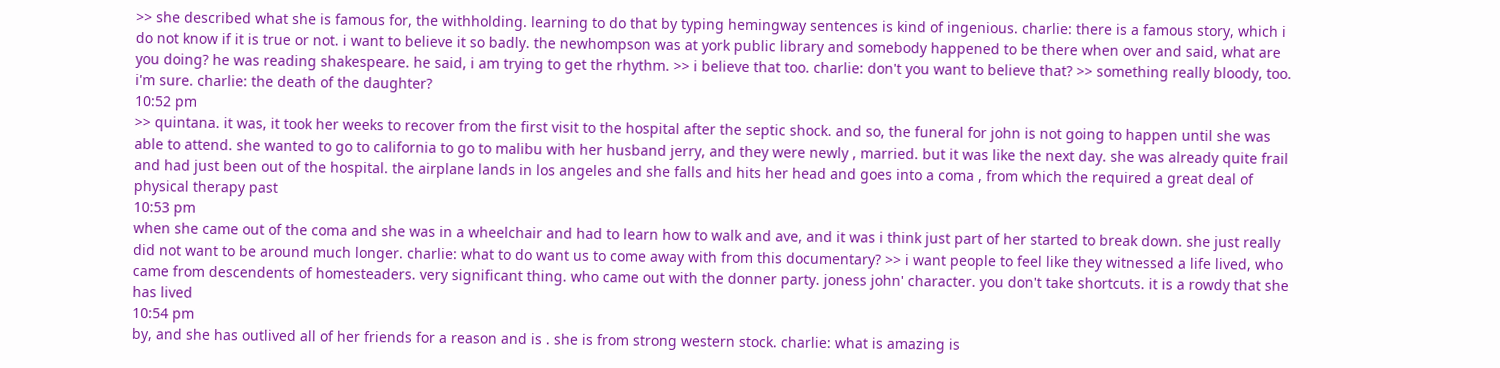>> she described what she is famous for, the withholding. learning to do that by typing hemingway sentences is kind of ingenious. charlie: there is a famous story, which i do not know if it is true or not. i want to believe it so badly. the newhompson was at york public library and somebody happened to be there when over and said, what are you doing? he was reading shakespeare. he said, i am trying to get the rhythm. >> i believe that too. charlie: don't you want to believe that? >> something really bloody, too. i'm sure. charlie: the death of the daughter?
10:52 pm
>> quintana. it was, it took her weeks to recover from the first visit to the hospital after the septic shock. and so, the funeral for john is not going to happen until she was able to attend. she wanted to go to california to go to malibu with her husband jerry, and they were newly , married. but it was like the next day. she was already quite frail and had just been out of the hospital. the airplane lands in los angeles and she falls and hits her head and goes into a coma , from which the required a great deal of physical therapy past
10:53 pm
when she came out of the coma and she was in a wheelchair and had to learn how to walk and ave, and it was i think just part of her started to break down. she just really did not want to be around much longer. charlie: what to do want us to come away with from this documentary? >> i want people to feel like they witnessed a life lived, who came from descendents of homesteaders. very significant thing. who came out with the donner party. joness john' character. you don't take shortcuts. it is a rowdy that she has lived
10:54 pm
by, and she has outlived all of her friends for a reason and is . she is from strong western stock. charlie: what is amazing is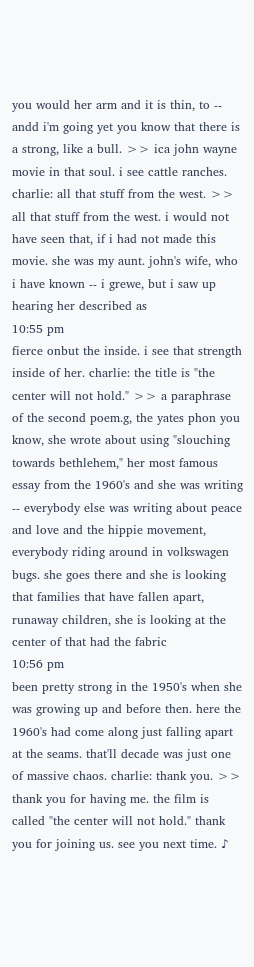you would her arm and it is thin, to -- andd i'm going yet you know that there is a strong, like a bull. >> ica john wayne movie in that soul. i see cattle ranches. charlie: all that stuff from the west. >> all that stuff from the west. i would not have seen that, if i had not made this movie. she was my aunt. john's wife, who i have known -- i grewe, but i saw up hearing her described as
10:55 pm
fierce onbut the inside. i see that strength inside of her. charlie: the title is "the center will not hold." >> a paraphrase of the second poem.g, the yates phon you know, she wrote about using "slouching towards bethlehem," her most famous essay from the 1960's and she was writing -- everybody else was writing about peace and love and the hippie movement, everybody riding around in volkswagen bugs. she goes there and she is looking that families that have fallen apart, runaway children, she is looking at the center of that had the fabric
10:56 pm
been pretty strong in the 1950's when she was growing up and before then. here the 1960's had come along just falling apart at the seams. that'll decade was just one of massive chaos. charlie: thank you. >> thank you for having me. the film is called "the center will not hold." thank you for joining us. see you next time. ♪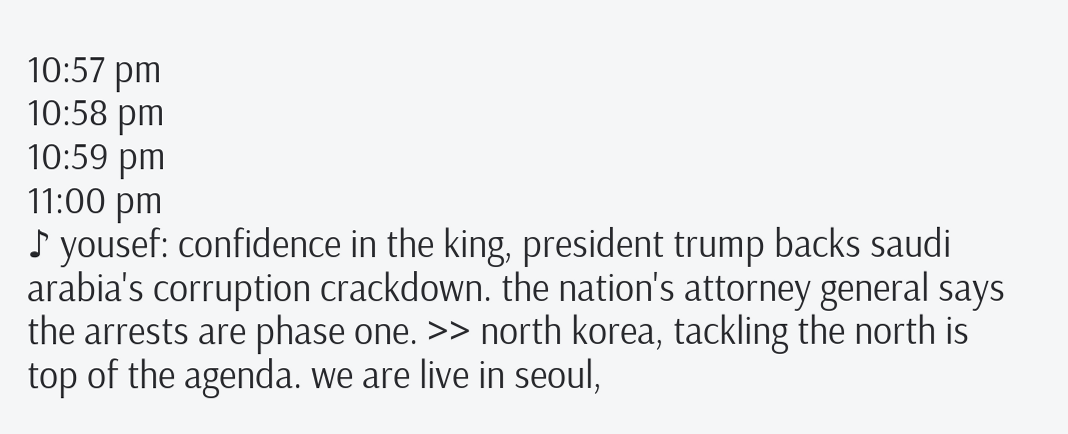10:57 pm
10:58 pm
10:59 pm
11:00 pm
♪ yousef: confidence in the king, president trump backs saudi arabia's corruption crackdown. the nation's attorney general says the arrests are phase one. >> north korea, tackling the north is top of the agenda. we are live in seoul,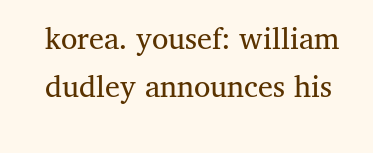korea. yousef: william dudley announces his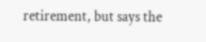retirement, but says the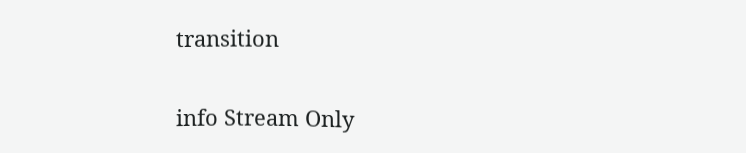transition


info Stream Only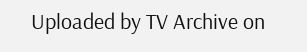Uploaded by TV Archive on